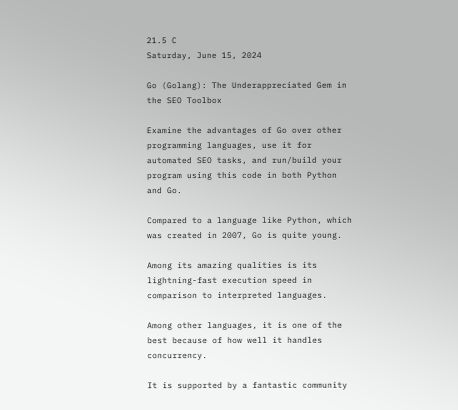21.5 C
Saturday, June 15, 2024

Go (Golang): The Underappreciated Gem in the SEO Toolbox

Examine the advantages of Go over other programming languages, use it for automated SEO tasks, and run/build your program using this code in both Python and Go.

Compared to a language like Python, which was created in 2007, Go is quite young.

Among its amazing qualities is its lightning-fast execution speed in comparison to interpreted languages.

Among other languages, it is one of the best because of how well it handles concurrency.

It is supported by a fantastic community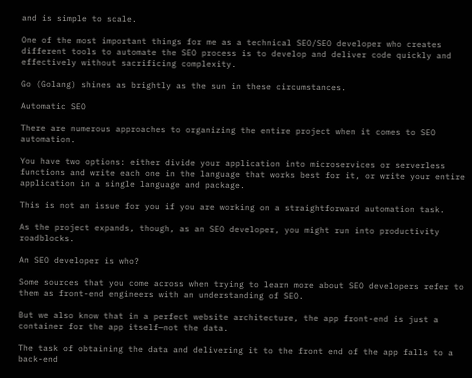and is simple to scale.

One of the most important things for me as a technical SEO/SEO developer who creates different tools to automate the SEO process is to develop and deliver code quickly and effectively without sacrificing complexity.

Go (Golang) shines as brightly as the sun in these circumstances.

Automatic SEO

There are numerous approaches to organizing the entire project when it comes to SEO automation.

You have two options: either divide your application into microservices or serverless functions and write each one in the language that works best for it, or write your entire application in a single language and package.

This is not an issue for you if you are working on a straightforward automation task.

As the project expands, though, as an SEO developer, you might run into productivity roadblocks.

An SEO developer is who?

Some sources that you come across when trying to learn more about SEO developers refer to them as front-end engineers with an understanding of SEO.

But we also know that in a perfect website architecture, the app front-end is just a container for the app itself—not the data.

The task of obtaining the data and delivering it to the front end of the app falls to a back-end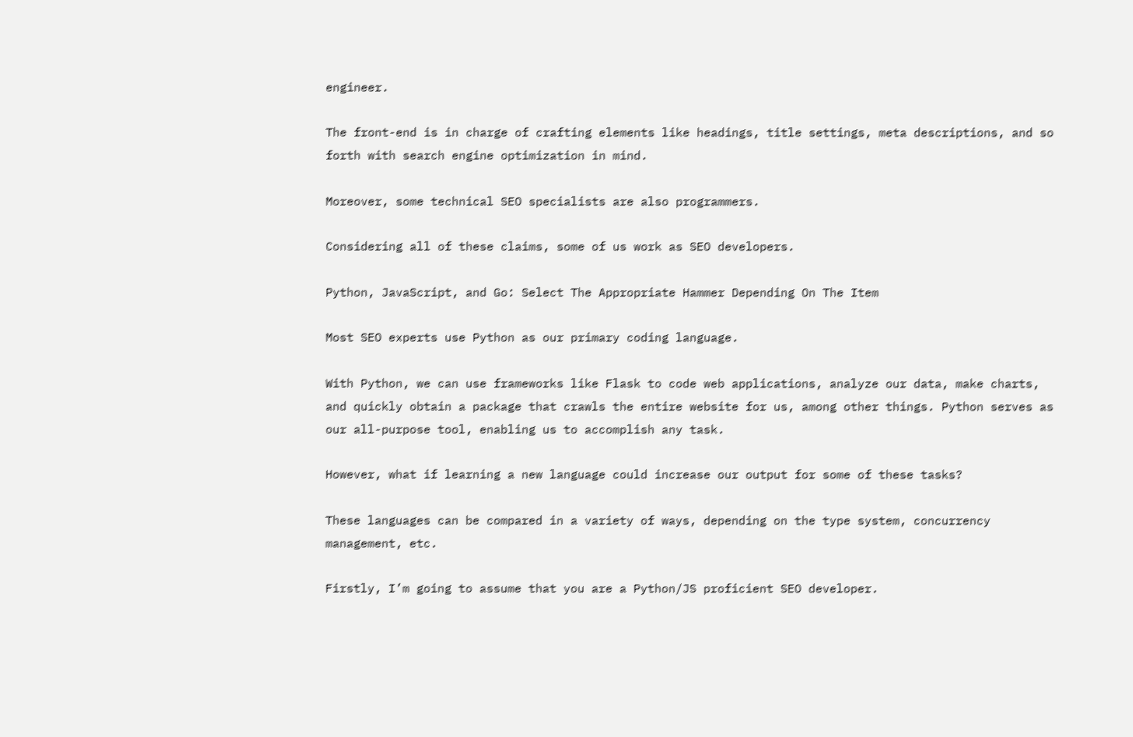engineer.

The front-end is in charge of crafting elements like headings, title settings, meta descriptions, and so forth with search engine optimization in mind.

Moreover, some technical SEO specialists are also programmers.

Considering all of these claims, some of us work as SEO developers.

Python, JavaScript, and Go: Select The Appropriate Hammer Depending On The Item

Most SEO experts use Python as our primary coding language.

With Python, we can use frameworks like Flask to code web applications, analyze our data, make charts, and quickly obtain a package that crawls the entire website for us, among other things. Python serves as our all-purpose tool, enabling us to accomplish any task.

However, what if learning a new language could increase our output for some of these tasks?

These languages can be compared in a variety of ways, depending on the type system, concurrency management, etc.

Firstly, I’m going to assume that you are a Python/JS proficient SEO developer.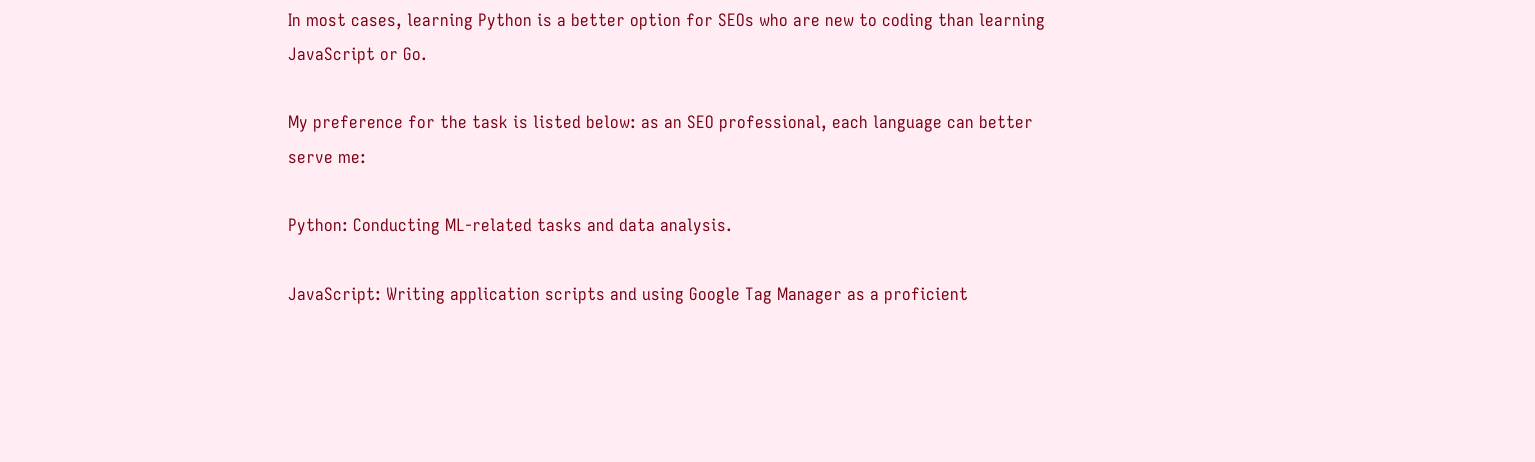In most cases, learning Python is a better option for SEOs who are new to coding than learning JavaScript or Go.

My preference for the task is listed below: as an SEO professional, each language can better serve me:

Python: Conducting ML-related tasks and data analysis.

JavaScript: Writing application scripts and using Google Tag Manager as a proficient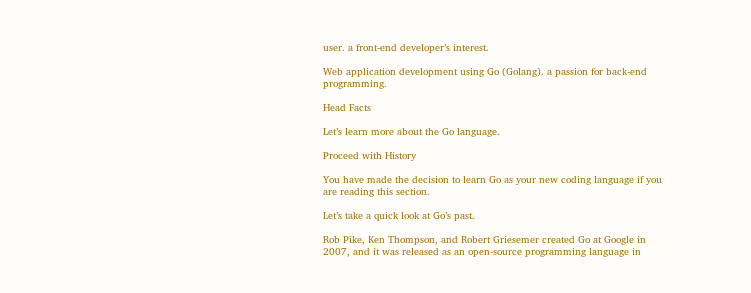user. a front-end developer’s interest.

Web application development using Go (Golang). a passion for back-end programming.

Head Facts

Let’s learn more about the Go language.

Proceed with History

You have made the decision to learn Go as your new coding language if you are reading this section.

Let’s take a quick look at Go’s past.

Rob Pike, Ken Thompson, and Robert Griesemer created Go at Google in 2007, and it was released as an open-source programming language in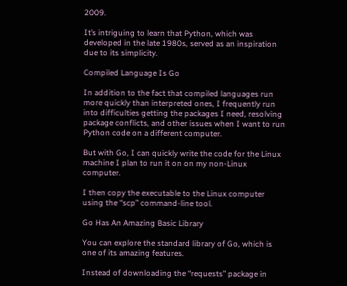2009.

It’s intriguing to learn that Python, which was developed in the late 1980s, served as an inspiration due to its simplicity.

Compiled Language Is Go

In addition to the fact that compiled languages run more quickly than interpreted ones, I frequently run into difficulties getting the packages I need, resolving package conflicts, and other issues when I want to run Python code on a different computer.

But with Go, I can quickly write the code for the Linux machine I plan to run it on on my non-Linux computer.

I then copy the executable to the Linux computer using the “scp” command-line tool.

Go Has An Amazing Basic Library

You can explore the standard library of Go, which is one of its amazing features.

Instead of downloading the “requests” package in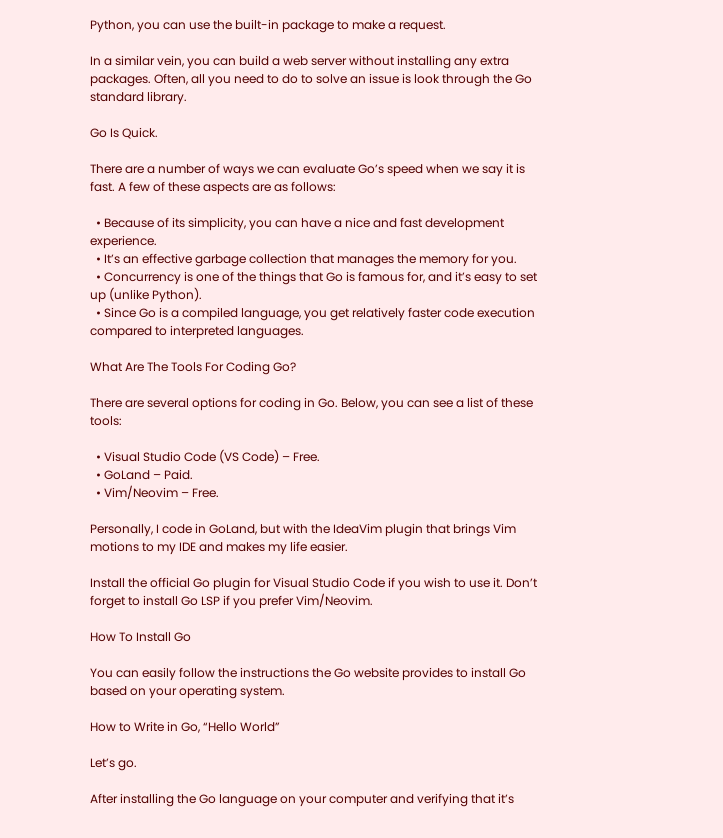Python, you can use the built-in package to make a request.

In a similar vein, you can build a web server without installing any extra packages. Often, all you need to do to solve an issue is look through the Go standard library.

Go Is Quick.

There are a number of ways we can evaluate Go’s speed when we say it is fast. A few of these aspects are as follows:

  • Because of its simplicity, you can have a nice and fast development experience.
  • It’s an effective garbage collection that manages the memory for you.
  • Concurrency is one of the things that Go is famous for, and it’s easy to set up (unlike Python).
  • Since Go is a compiled language, you get relatively faster code execution compared to interpreted languages.

What Are The Tools For Coding Go?

There are several options for coding in Go. Below, you can see a list of these tools:

  • Visual Studio Code (VS Code) – Free.
  • GoLand – Paid.
  • Vim/Neovim – Free.

Personally, I code in GoLand, but with the IdeaVim plugin that brings Vim motions to my IDE and makes my life easier.

Install the official Go plugin for Visual Studio Code if you wish to use it. Don’t forget to install Go LSP if you prefer Vim/Neovim.

How To Install Go

You can easily follow the instructions the Go website provides to install Go based on your operating system.

How to Write in Go, “Hello World”

Let’s go.

After installing the Go language on your computer and verifying that it’s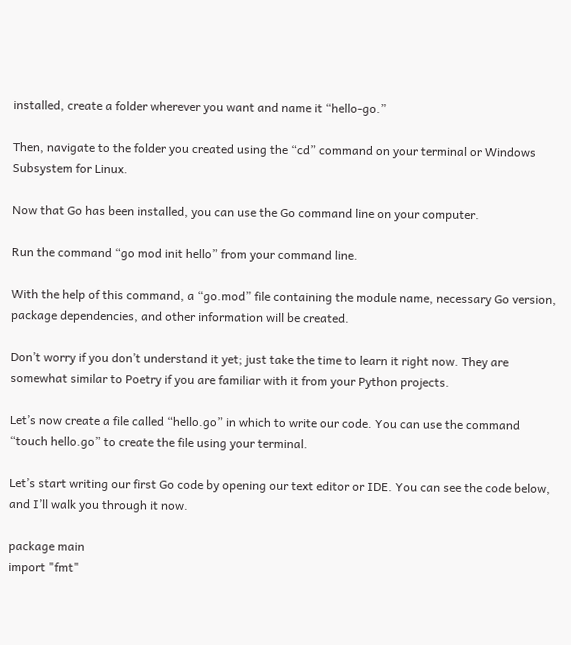installed, create a folder wherever you want and name it “hello-go.”

Then, navigate to the folder you created using the “cd” command on your terminal or Windows Subsystem for Linux.

Now that Go has been installed, you can use the Go command line on your computer.

Run the command “go mod init hello” from your command line.

With the help of this command, a “go.mod” file containing the module name, necessary Go version, package dependencies, and other information will be created.

Don’t worry if you don’t understand it yet; just take the time to learn it right now. They are somewhat similar to Poetry if you are familiar with it from your Python projects.

Let’s now create a file called “hello.go” in which to write our code. You can use the command “touch hello.go” to create the file using your terminal.

Let’s start writing our first Go code by opening our text editor or IDE. You can see the code below, and I’ll walk you through it now.

package main
import "fmt"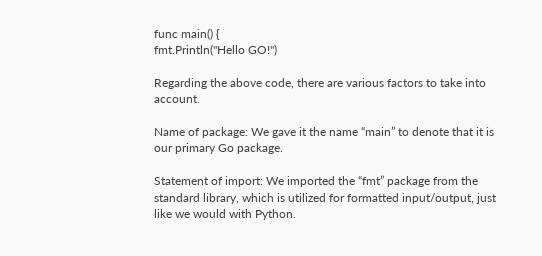func main() {
fmt.Println("Hello GO!")

Regarding the above code, there are various factors to take into account.

Name of package: We gave it the name “main” to denote that it is our primary Go package.

Statement of import: We imported the “fmt” package from the standard library, which is utilized for formatted input/output, just like we would with Python.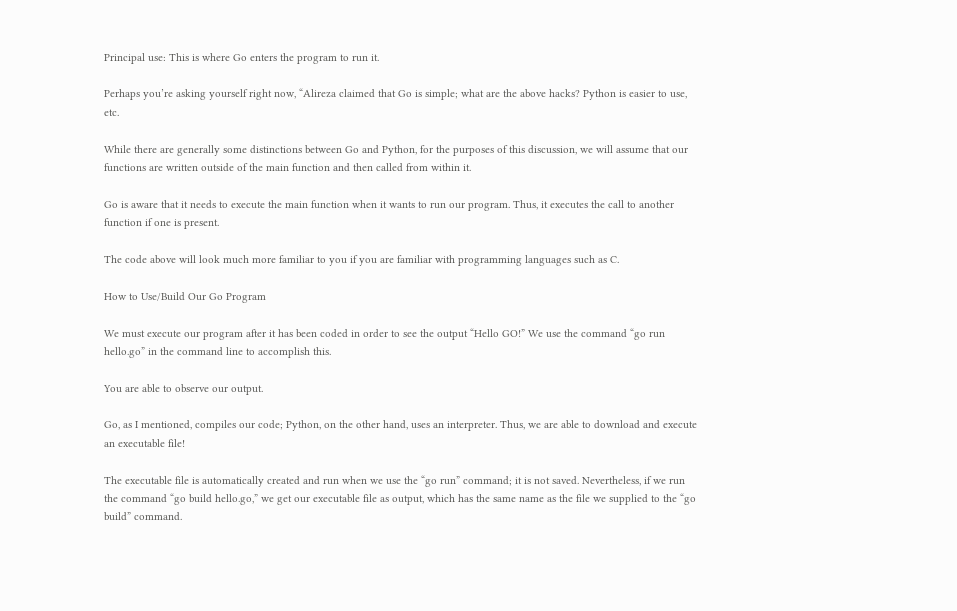Principal use: This is where Go enters the program to run it.

Perhaps you’re asking yourself right now, “Alireza claimed that Go is simple; what are the above hacks? Python is easier to use, etc.

While there are generally some distinctions between Go and Python, for the purposes of this discussion, we will assume that our functions are written outside of the main function and then called from within it.

Go is aware that it needs to execute the main function when it wants to run our program. Thus, it executes the call to another function if one is present.

The code above will look much more familiar to you if you are familiar with programming languages such as C.

How to Use/Build Our Go Program

We must execute our program after it has been coded in order to see the output “Hello GO!” We use the command “go run hello.go” in the command line to accomplish this.

You are able to observe our output.

Go, as I mentioned, compiles our code; Python, on the other hand, uses an interpreter. Thus, we are able to download and execute an executable file!

The executable file is automatically created and run when we use the “go run” command; it is not saved. Nevertheless, if we run the command “go build hello.go,” we get our executable file as output, which has the same name as the file we supplied to the “go build” command.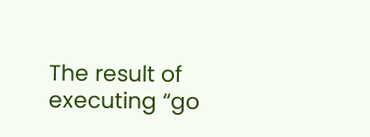The result of executing “go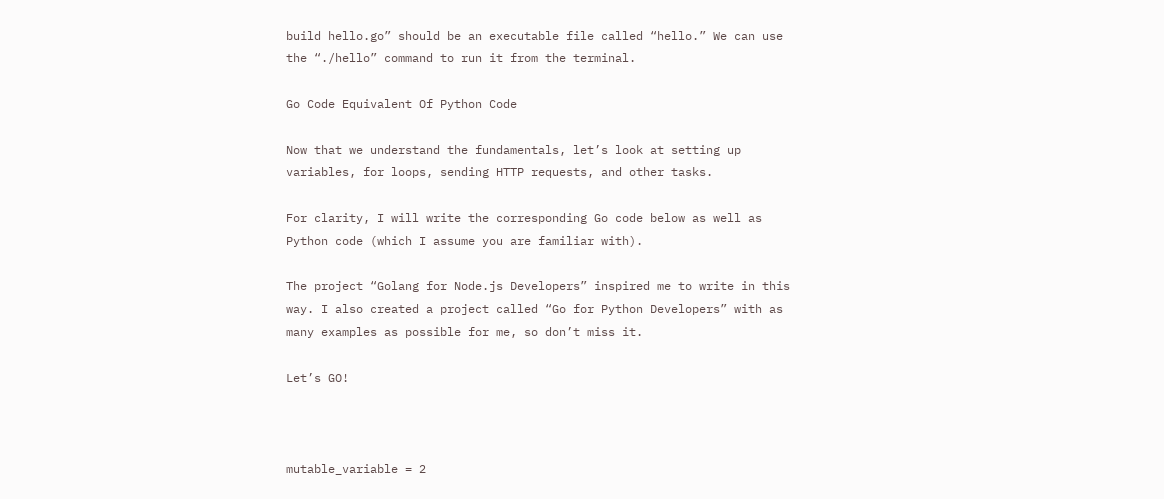build hello.go” should be an executable file called “hello.” We can use the “./hello” command to run it from the terminal.

Go Code Equivalent Of Python Code

Now that we understand the fundamentals, let’s look at setting up variables, for loops, sending HTTP requests, and other tasks.

For clarity, I will write the corresponding Go code below as well as Python code (which I assume you are familiar with).

The project “Golang for Node.js Developers” inspired me to write in this way. I also created a project called “Go for Python Developers” with as many examples as possible for me, so don’t miss it.

Let’s GO!



mutable_variable = 2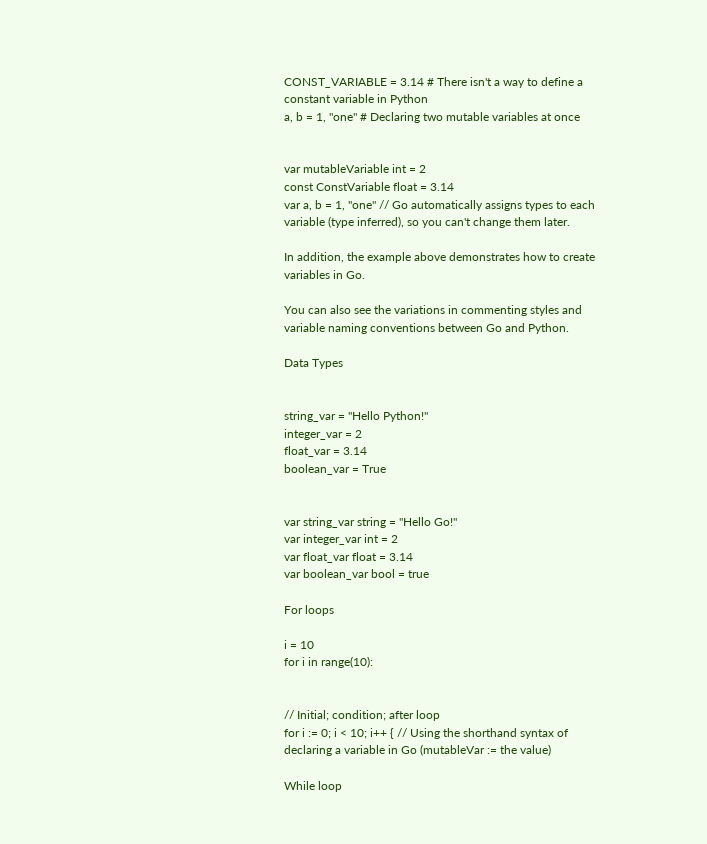CONST_VARIABLE = 3.14 # There isn't a way to define a constant variable in Python
a, b = 1, "one" # Declaring two mutable variables at once


var mutableVariable int = 2
const ConstVariable float = 3.14
var a, b = 1, "one" // Go automatically assigns types to each variable (type inferred), so you can't change them later.

In addition, the example above demonstrates how to create variables in Go.

You can also see the variations in commenting styles and variable naming conventions between Go and Python.

Data Types


string_var = "Hello Python!"
integer_var = 2
float_var = 3.14
boolean_var = True


var string_var string = "Hello Go!"
var integer_var int = 2
var float_var float = 3.14
var boolean_var bool = true

For loops

i = 10
for i in range(10):


// Initial; condition; after loop
for i := 0; i < 10; i++ { // Using the shorthand syntax of declaring a variable in Go (mutableVar := the value)

While loop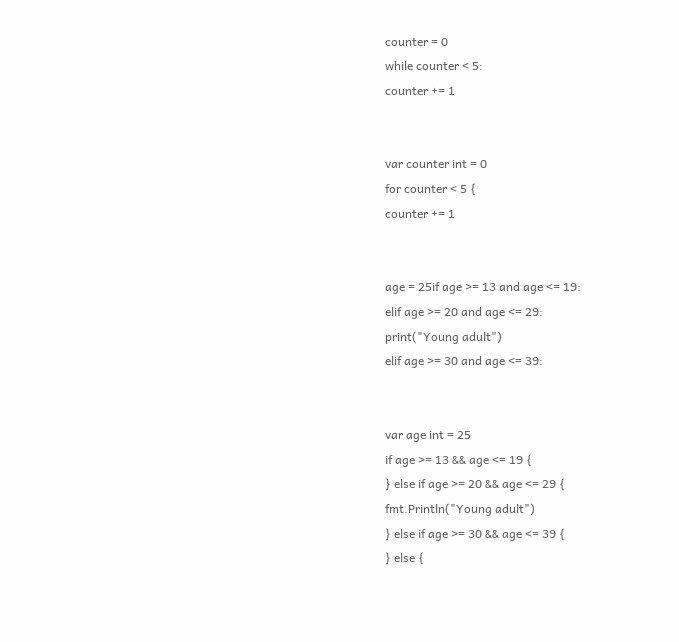counter = 0
while counter < 5:
counter += 1


var counter int = 0
for counter < 5 {
counter += 1


age = 25if age >= 13 and age <= 19:
elif age >= 20 and age <= 29:
print("Young adult")
elif age >= 30 and age <= 39:


var age int = 25
if age >= 13 && age <= 19 {
} else if age >= 20 && age <= 29 {
fmt.Println("Young adult")
} else if age >= 30 && age <= 39 {
} else {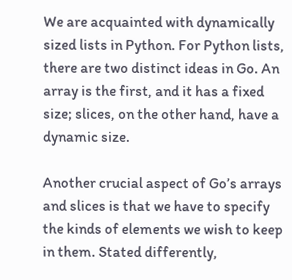We are acquainted with dynamically sized lists in Python. For Python lists, there are two distinct ideas in Go. An array is the first, and it has a fixed size; slices, on the other hand, have a dynamic size.

Another crucial aspect of Go’s arrays and slices is that we have to specify the kinds of elements we wish to keep in them. Stated differently,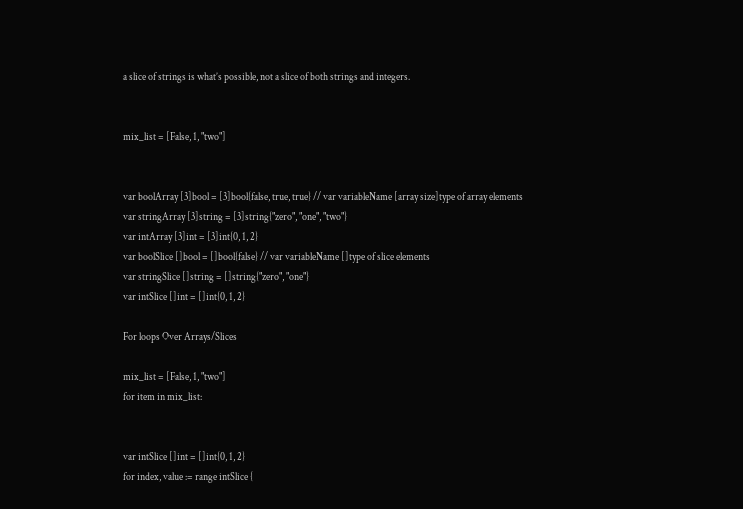a slice of strings is what’s possible, not a slice of both strings and integers.


mix_list = [False, 1, "two"]


var boolArray [3]bool = [3]bool{false, true, true} // var variableName [array size]type of array elements
var stringArray [3]string = [3]string{"zero", "one", "two"}
var intArray [3]int = [3]int{0, 1, 2}
var boolSlice []bool = []bool{false} // var variableName []type of slice elements
var stringSlice []string = []string{"zero", "one"}
var intSlice []int = []int{0, 1, 2}

For loops Over Arrays/Slices

mix_list = [False, 1, "two"]
for item in mix_list:


var intSlice []int = []int{0, 1, 2}
for index, value := range intSlice {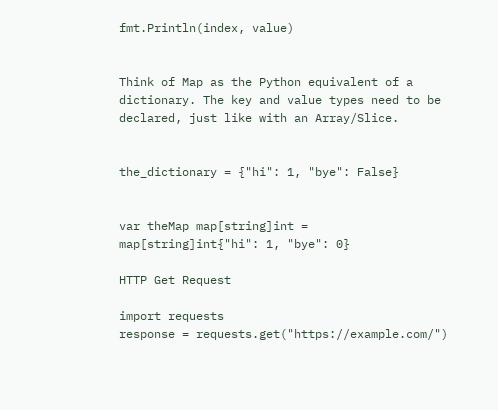fmt.Println(index, value)


Think of Map as the Python equivalent of a dictionary. The key and value types need to be declared, just like with an Array/Slice.


the_dictionary = {"hi": 1, "bye": False}


var theMap map[string]int = map[string]int{"hi": 1, "bye": 0}

HTTP Get Request

import requests
response = requests.get("https://example.com/")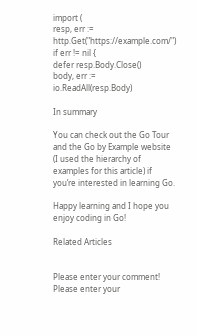import (
resp, err := http.Get("https://example.com/")
if err != nil {
defer resp.Body.Close()
body, err := io.ReadAll(resp.Body)

In summary

You can check out the Go Tour and the Go by Example website (I used the hierarchy of examples for this article) if you’re interested in learning Go.

Happy learning and I hope you enjoy coding in Go!

Related Articles


Please enter your comment!
Please enter your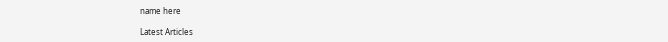name here

Latest Articles